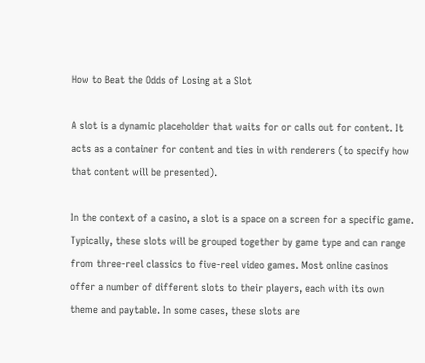How to Beat the Odds of Losing at a Slot

A slot is a dynamic placeholder that waits for or calls out for content. It acts as a container for content and ties in with renderers (to specify how that content will be presented).

In the context of a casino, a slot is a space on a screen for a specific game. Typically, these slots will be grouped together by game type and can range from three-reel classics to five-reel video games. Most online casinos offer a number of different slots to their players, each with its own theme and paytable. In some cases, these slots are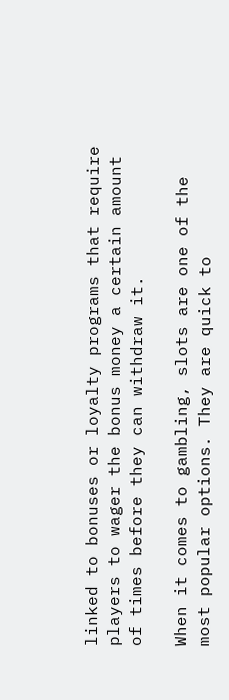linked to bonuses or loyalty programs that require players to wager the bonus money a certain amount of times before they can withdraw it.

When it comes to gambling, slots are one of the most popular options. They are quick to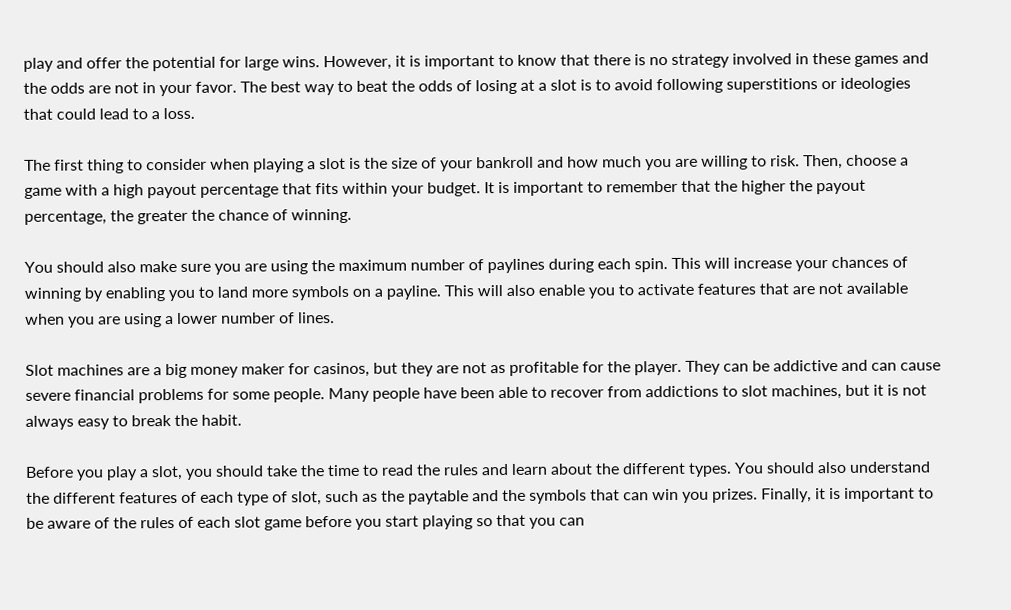play and offer the potential for large wins. However, it is important to know that there is no strategy involved in these games and the odds are not in your favor. The best way to beat the odds of losing at a slot is to avoid following superstitions or ideologies that could lead to a loss.

The first thing to consider when playing a slot is the size of your bankroll and how much you are willing to risk. Then, choose a game with a high payout percentage that fits within your budget. It is important to remember that the higher the payout percentage, the greater the chance of winning.

You should also make sure you are using the maximum number of paylines during each spin. This will increase your chances of winning by enabling you to land more symbols on a payline. This will also enable you to activate features that are not available when you are using a lower number of lines.

Slot machines are a big money maker for casinos, but they are not as profitable for the player. They can be addictive and can cause severe financial problems for some people. Many people have been able to recover from addictions to slot machines, but it is not always easy to break the habit.

Before you play a slot, you should take the time to read the rules and learn about the different types. You should also understand the different features of each type of slot, such as the paytable and the symbols that can win you prizes. Finally, it is important to be aware of the rules of each slot game before you start playing so that you can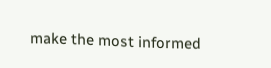make the most informed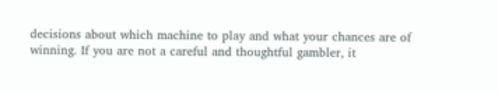decisions about which machine to play and what your chances are of winning. If you are not a careful and thoughtful gambler, it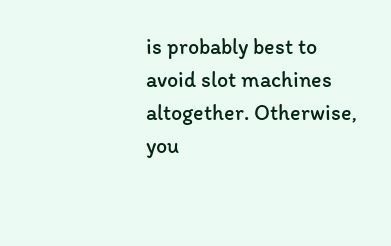is probably best to avoid slot machines altogether. Otherwise, you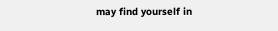may find yourself in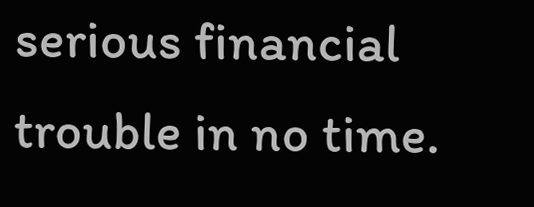serious financial trouble in no time.